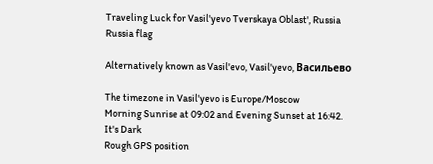Traveling Luck for Vasil'yevo Tverskaya Oblast', Russia Russia flag

Alternatively known as Vasil'evo, Vasil'yevo, Васильево

The timezone in Vasil'yevo is Europe/Moscow
Morning Sunrise at 09:02 and Evening Sunset at 16:42. It's Dark
Rough GPS position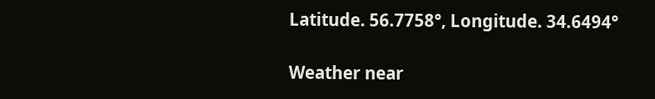Latitude. 56.7758°, Longitude. 34.6494°

Weather near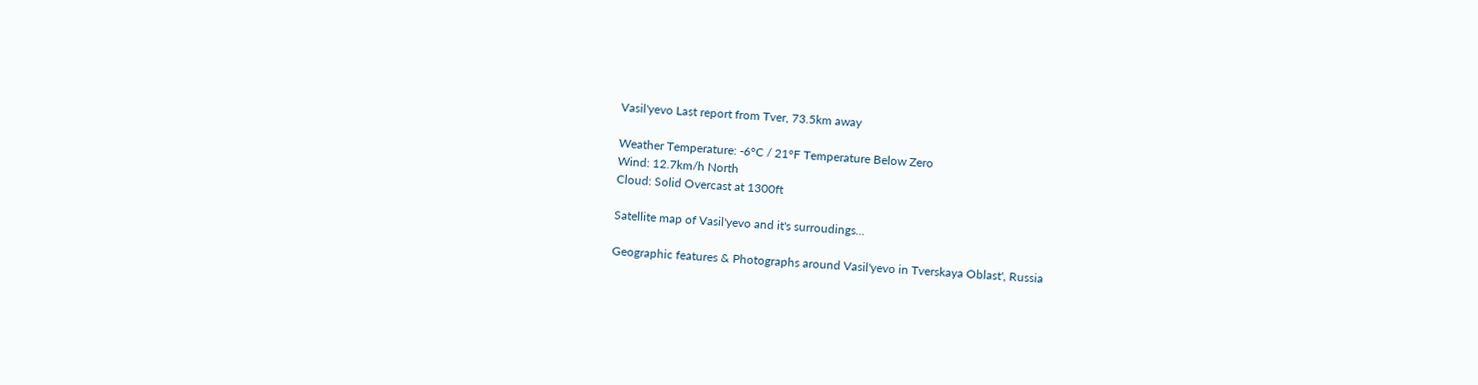Vasil'yevo Last report from Tver, 73.5km away

Weather Temperature: -6°C / 21°F Temperature Below Zero
Wind: 12.7km/h North
Cloud: Solid Overcast at 1300ft

Satellite map of Vasil'yevo and it's surroudings...

Geographic features & Photographs around Vasil'yevo in Tverskaya Oblast', Russia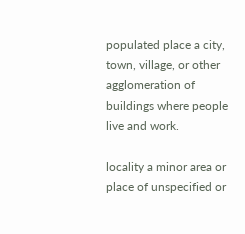populated place a city, town, village, or other agglomeration of buildings where people live and work.

locality a minor area or place of unspecified or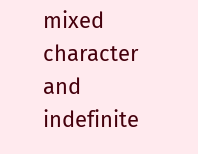mixed character and indefinite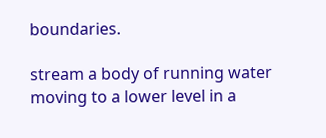boundaries.

stream a body of running water moving to a lower level in a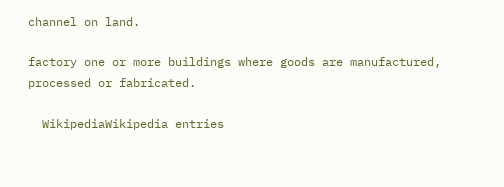channel on land.

factory one or more buildings where goods are manufactured, processed or fabricated.

  WikipediaWikipedia entries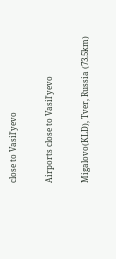close to Vasil'yevo

Airports close to Vasil'yevo

Migalovo(KLD), Tver, Russia (73.5km)